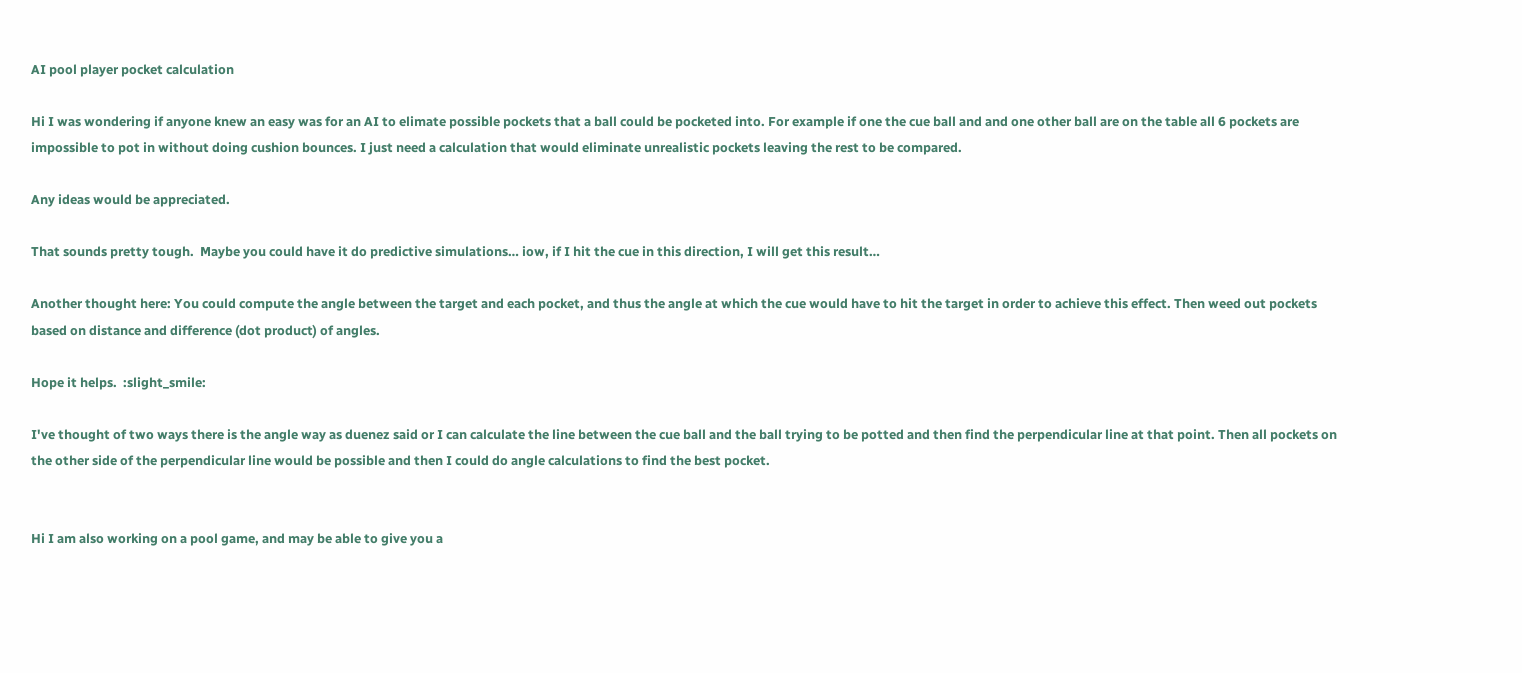AI pool player pocket calculation

Hi I was wondering if anyone knew an easy was for an AI to elimate possible pockets that a ball could be pocketed into. For example if one the cue ball and and one other ball are on the table all 6 pockets are impossible to pot in without doing cushion bounces. I just need a calculation that would eliminate unrealistic pockets leaving the rest to be compared.

Any ideas would be appreciated.

That sounds pretty tough.  Maybe you could have it do predictive simulations… iow, if I hit the cue in this direction, I will get this result…

Another thought here: You could compute the angle between the target and each pocket, and thus the angle at which the cue would have to hit the target in order to achieve this effect. Then weed out pockets based on distance and difference (dot product) of angles.

Hope it helps.  :slight_smile:

I've thought of two ways there is the angle way as duenez said or I can calculate the line between the cue ball and the ball trying to be potted and then find the perpendicular line at that point. Then all pockets on the other side of the perpendicular line would be possible and then I could do angle calculations to find the best pocket.


Hi I am also working on a pool game, and may be able to give you a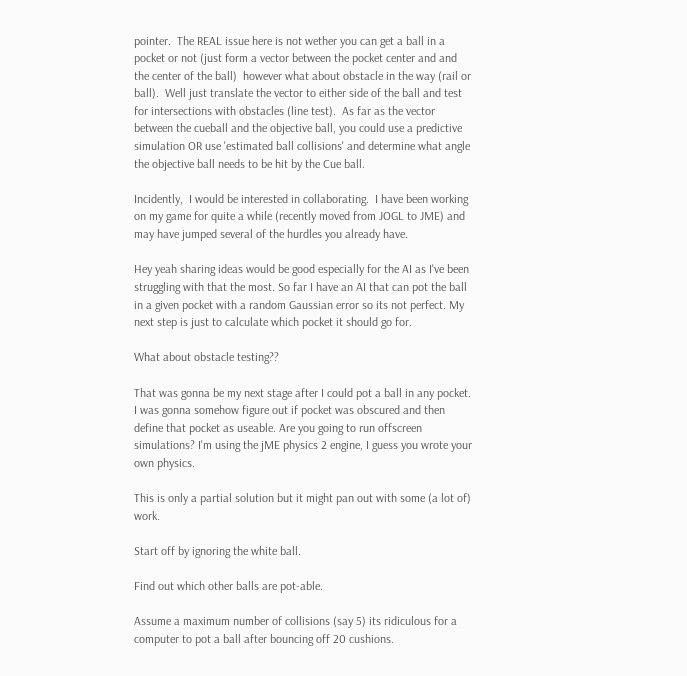pointer.  The REAL issue here is not wether you can get a ball in a pocket or not (just form a vector between the pocket center and and the center of the ball)  however what about obstacle in the way (rail or ball).  Well just translate the vector to either side of the ball and test for intersections with obstacles (line test).  As far as the vector between the cueball and the objective ball, you could use a predictive simulation OR use 'estimated ball collisions' and determine what angle the objective ball needs to be hit by the Cue ball.

Incidently,  I would be interested in collaborating.  I have been working on my game for quite a while (recently moved from JOGL to JME) and may have jumped several of the hurdles you already have.

Hey yeah sharing ideas would be good especially for the AI as I've been struggling with that the most. So far I have an AI that can pot the ball in a given pocket with a random Gaussian error so its not perfect. My next step is just to calculate which pocket it should go for.

What about obstacle testing??

That was gonna be my next stage after I could pot a ball in any pocket. I was gonna somehow figure out if pocket was obscured and then define that pocket as useable. Are you going to run offscreen simulations? I'm using the jME physics 2 engine, I guess you wrote your own physics.

This is only a partial solution but it might pan out with some (a lot of) work.

Start off by ignoring the white ball.

Find out which other balls are pot-able.

Assume a maximum number of collisions (say 5) its ridiculous for a computer to pot a ball after bouncing off 20 cushions.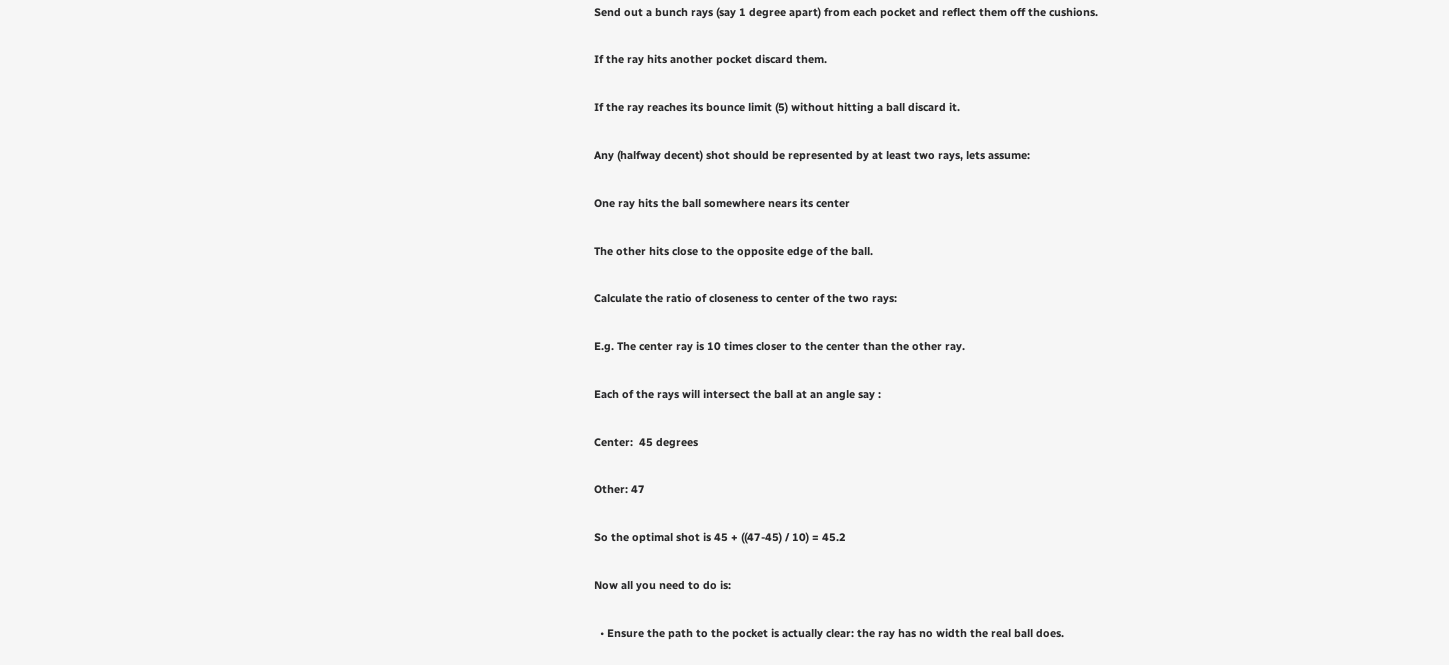Send out a bunch rays (say 1 degree apart) from each pocket and reflect them off the cushions.

If the ray hits another pocket discard them.

If the ray reaches its bounce limit (5) without hitting a ball discard it.

Any (halfway decent) shot should be represented by at least two rays, lets assume:

One ray hits the ball somewhere nears its center

The other hits close to the opposite edge of the ball.

Calculate the ratio of closeness to center of the two rays:

E.g. The center ray is 10 times closer to the center than the other ray.

Each of the rays will intersect the ball at an angle say :

Center:  45 degrees

Other: 47

So the optimal shot is 45 + ((47-45) / 10) = 45.2

Now all you need to do is:

  • Ensure the path to the pocket is actually clear: the ray has no width the real ball does.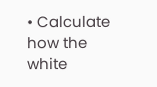• Calculate how the white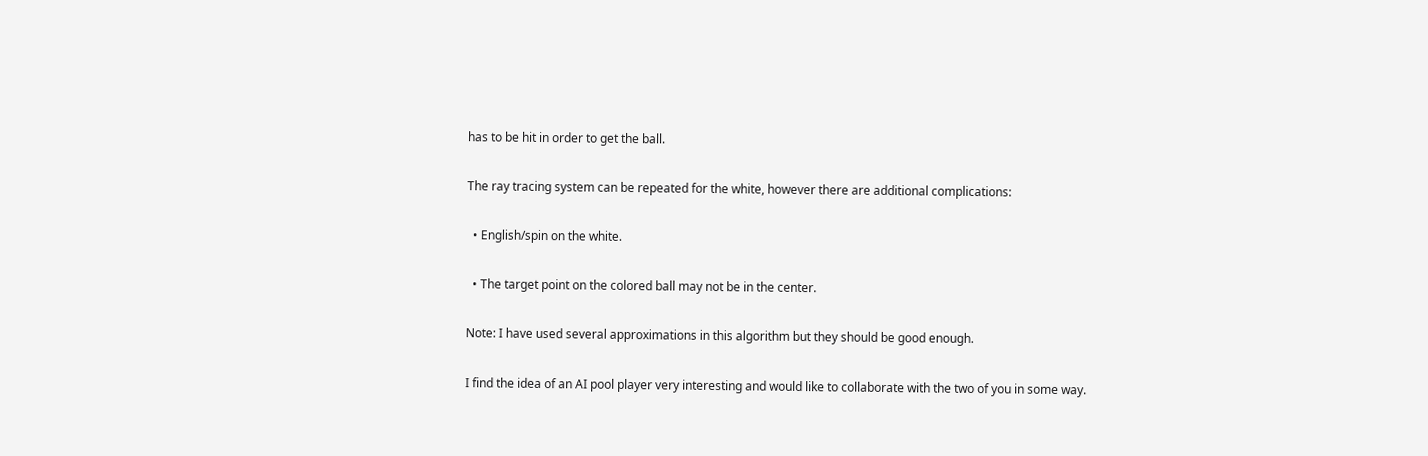has to be hit in order to get the ball.

The ray tracing system can be repeated for the white, however there are additional complications:

  • English/spin on the white.

  • The target point on the colored ball may not be in the center.

Note: I have used several approximations in this algorithm but they should be good enough.

I find the idea of an AI pool player very interesting and would like to collaborate with the two of you in some way.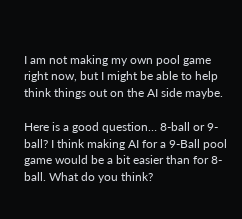I am not making my own pool game right now, but I might be able to help think things out on the AI side maybe.

Here is a good question… 8-ball or 9-ball? I think making AI for a 9-Ball pool game would be a bit easier than for 8-ball. What do you think?